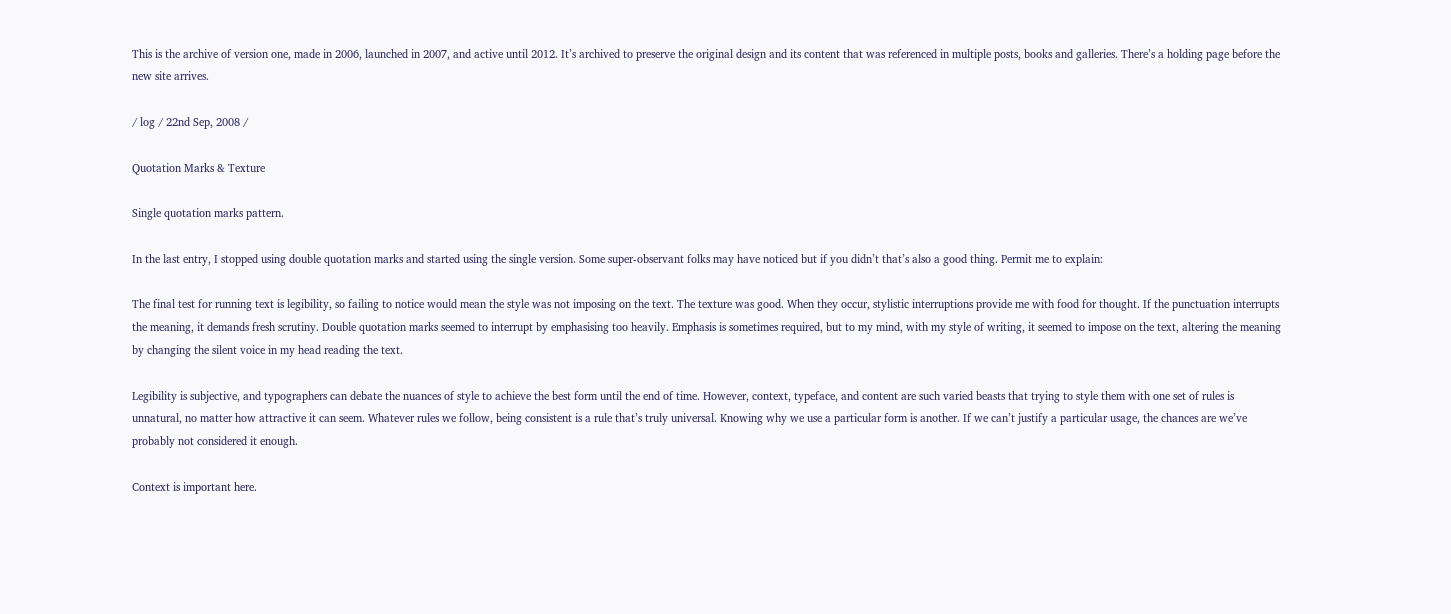This is the archive of version one, made in 2006, launched in 2007, and active until 2012. It’s archived to preserve the original design and its content that was referenced in multiple posts, books and galleries. There’s a holding page before the new site arrives.

/ log / 22nd Sep, 2008 /

Quotation Marks & Texture

Single quotation marks pattern.

In the last entry, I stopped using double quotation marks and started using the single version. Some super-observant folks may have noticed but if you didn’t that’s also a good thing. Permit me to explain:

The final test for running text is legibility, so failing to notice would mean the style was not imposing on the text. The texture was good. When they occur, stylistic interruptions provide me with food for thought. If the punctuation interrupts the meaning, it demands fresh scrutiny. Double quotation marks seemed to interrupt by emphasising too heavily. Emphasis is sometimes required, but to my mind, with my style of writing, it seemed to impose on the text, altering the meaning by changing the silent voice in my head reading the text.

Legibility is subjective, and typographers can debate the nuances of style to achieve the best form until the end of time. However, context, typeface, and content are such varied beasts that trying to style them with one set of rules is unnatural, no matter how attractive it can seem. Whatever rules we follow, being consistent is a rule that’s truly universal. Knowing why we use a particular form is another. If we can’t justify a particular usage, the chances are we’ve probably not considered it enough.

Context is important here.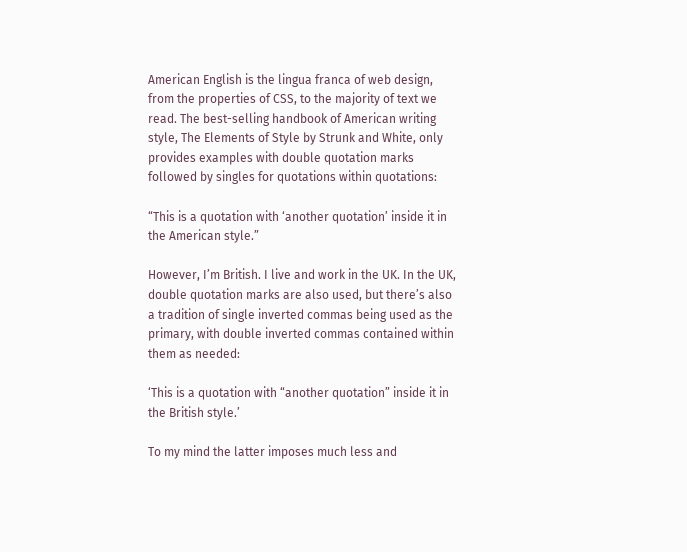American English is the lingua franca of web design, from the properties of CSS, to the majority of text we read. The best-selling handbook of American writing style, The Elements of Style by Strunk and White, only provides examples with double quotation marks followed by singles for quotations within quotations:

“This is a quotation with ‘another quotation’ inside it in the American style.”

However, I’m British. I live and work in the UK. In the UK, double quotation marks are also used, but there’s also a tradition of single inverted commas being used as the primary, with double inverted commas contained within them as needed:

‘This is a quotation with “another quotation” inside it in the British style.’

To my mind the latter imposes much less and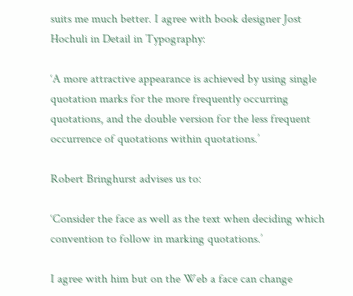suits me much better. I agree with book designer Jost Hochuli in Detail in Typography:

‘A more attractive appearance is achieved by using single quotation marks for the more frequently occurring quotations, and the double version for the less frequent occurrence of quotations within quotations.’

Robert Bringhurst advises us to:

‘Consider the face as well as the text when deciding which convention to follow in marking quotations.’

I agree with him but on the Web a face can change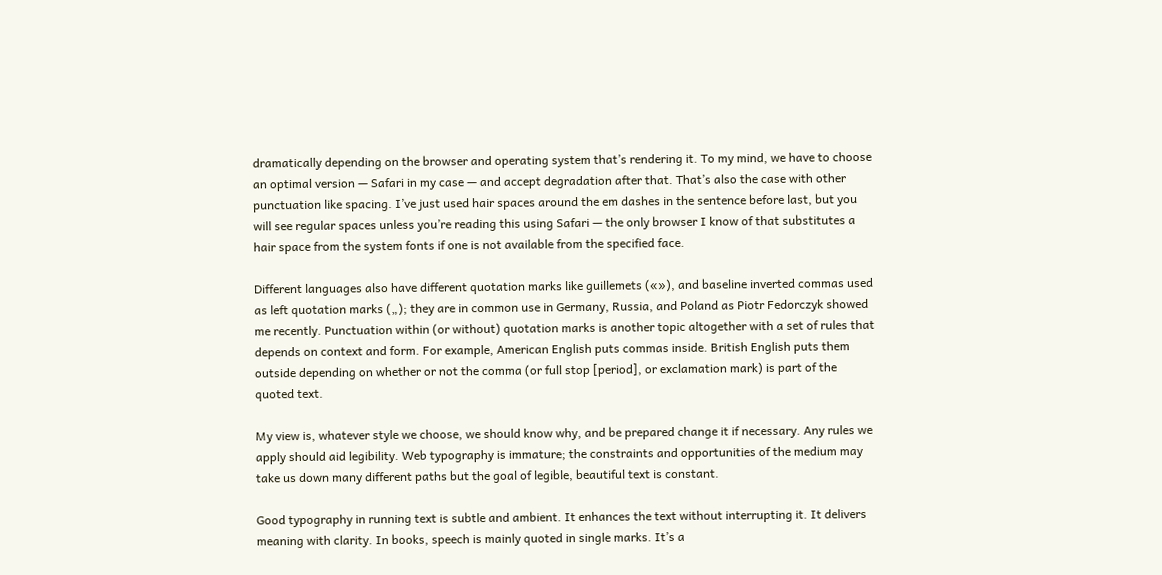dramatically depending on the browser and operating system that’s rendering it. To my mind, we have to choose an optimal version — Safari in my case — and accept degradation after that. That’s also the case with other punctuation like spacing. I’ve just used hair spaces around the em dashes in the sentence before last, but you will see regular spaces unless you’re reading this using Safari — the only browser I know of that substitutes a hair space from the system fonts if one is not available from the specified face.

Different languages also have different quotation marks like guillemets («»), and baseline inverted commas used as left quotation marks („); they are in common use in Germany, Russia, and Poland as Piotr Fedorczyk showed me recently. Punctuation within (or without) quotation marks is another topic altogether with a set of rules that depends on context and form. For example, American English puts commas inside. British English puts them outside depending on whether or not the comma (or full stop [period], or exclamation mark) is part of the quoted text.

My view is, whatever style we choose, we should know why, and be prepared change it if necessary. Any rules we apply should aid legibility. Web typography is immature; the constraints and opportunities of the medium may take us down many different paths but the goal of legible, beautiful text is constant.

Good typography in running text is subtle and ambient. It enhances the text without interrupting it. It delivers meaning with clarity. In books, speech is mainly quoted in single marks. It’s a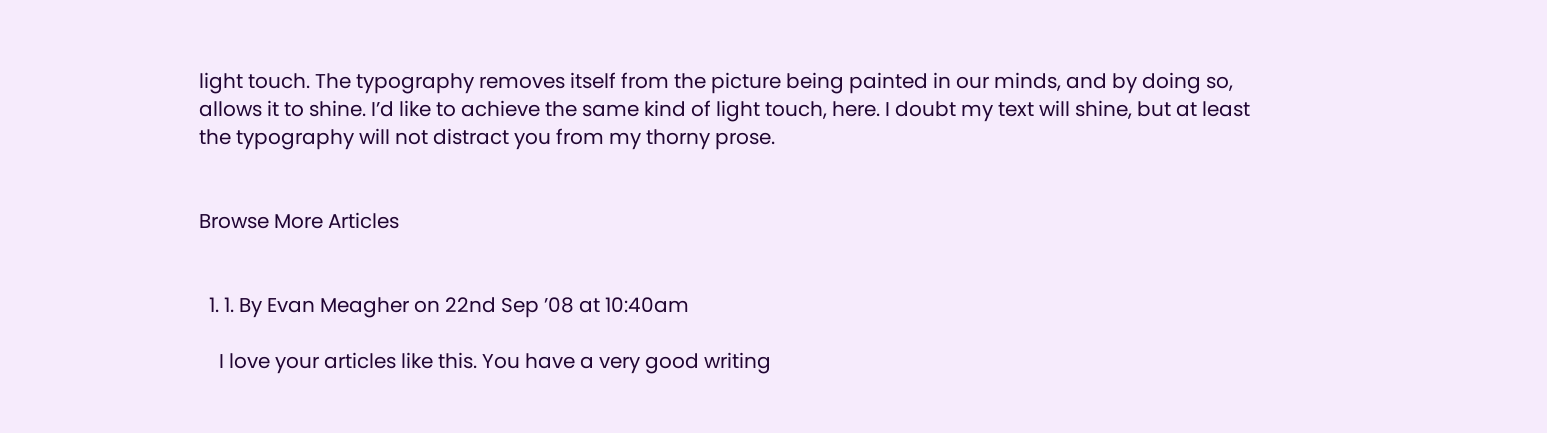light touch. The typography removes itself from the picture being painted in our minds, and by doing so, allows it to shine. I’d like to achieve the same kind of light touch, here. I doubt my text will shine, but at least the typography will not distract you from my thorny prose.


Browse More Articles


  1. 1. By Evan Meagher on 22nd Sep ’08 at 10:40am

    I love your articles like this. You have a very good writing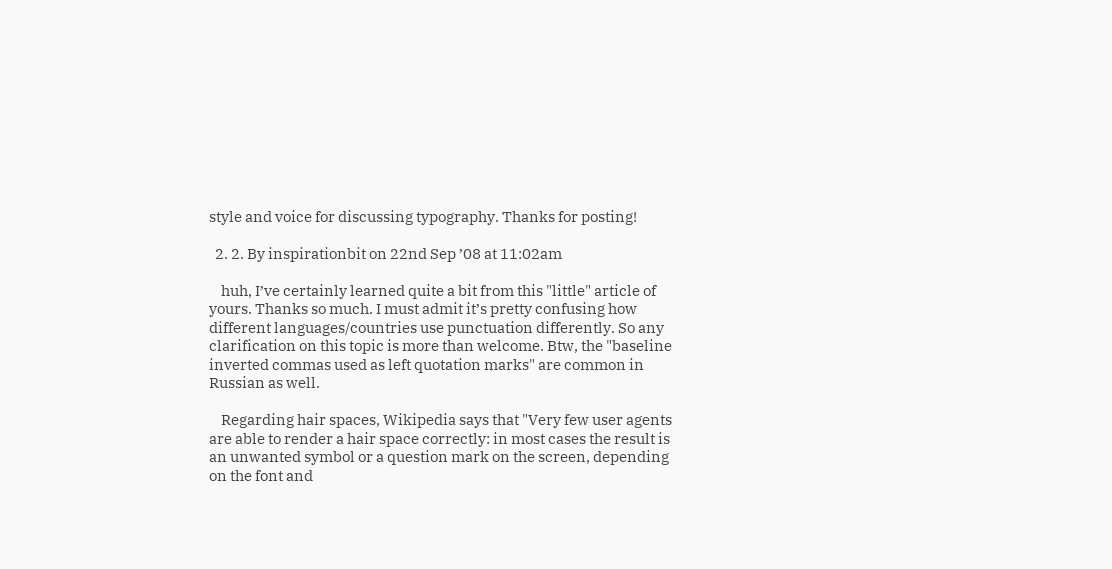style and voice for discussing typography. Thanks for posting!

  2. 2. By inspirationbit on 22nd Sep ’08 at 11:02am

    huh, I’ve certainly learned quite a bit from this "little" article of yours. Thanks so much. I must admit it’s pretty confusing how different languages/countries use punctuation differently. So any clarification on this topic is more than welcome. Btw, the "baseline inverted commas used as left quotation marks" are common in Russian as well.

    Regarding hair spaces, Wikipedia says that "Very few user agents are able to render a hair space correctly: in most cases the result is an unwanted symbol or a question mark on the screen, depending on the font and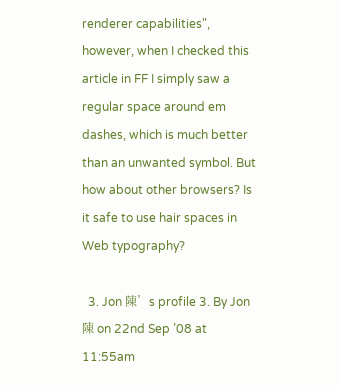renderer capabilities", however, when I checked this article in FF I simply saw a regular space around em dashes, which is much better than an unwanted symbol. But how about other browsers? Is it safe to use hair spaces in Web typography?

  3. Jon 陳’s profile 3. By Jon 陳 on 22nd Sep ’08 at 11:55am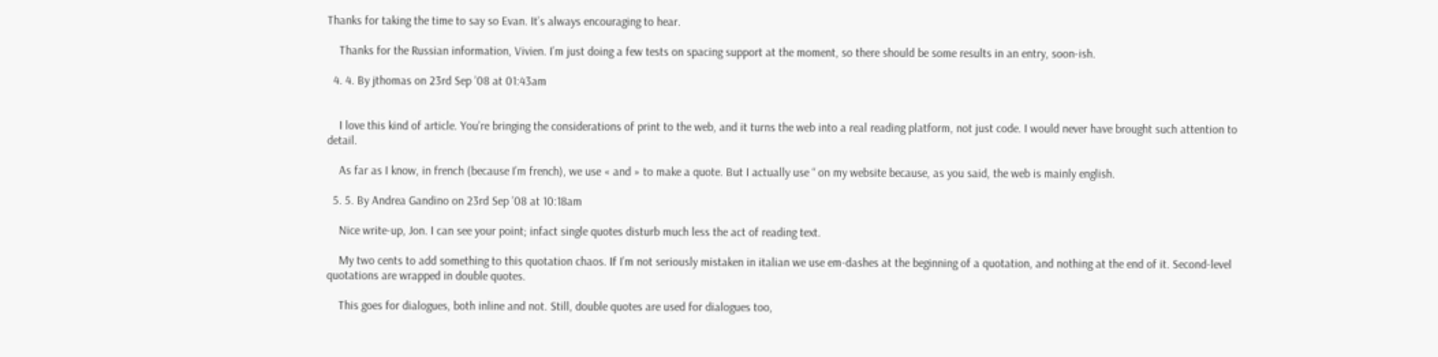Thanks for taking the time to say so Evan. It’s always encouraging to hear.

    Thanks for the Russian information, Vivien. I’m just doing a few tests on spacing support at the moment, so there should be some results in an entry, soon-ish.

  4. 4. By jthomas on 23rd Sep ’08 at 01:43am


    I love this kind of article. You’re bringing the considerations of print to the web, and it turns the web into a real reading platform, not just code. I would never have brought such attention to detail.

    As far as I know, in french (because I’m french), we use « and » to make a quote. But I actually use “ on my website because, as you said, the web is mainly english.

  5. 5. By Andrea Gandino on 23rd Sep ’08 at 10:18am

    Nice write-up, Jon. I can see your point; infact single quotes disturb much less the act of reading text.

    My two cents to add something to this quotation chaos. If I’m not seriously mistaken in italian we use em-dashes at the beginning of a quotation, and nothing at the end of it. Second-level quotations are wrapped in double quotes.

    This goes for dialogues, both inline and not. Still, double quotes are used for dialogues too,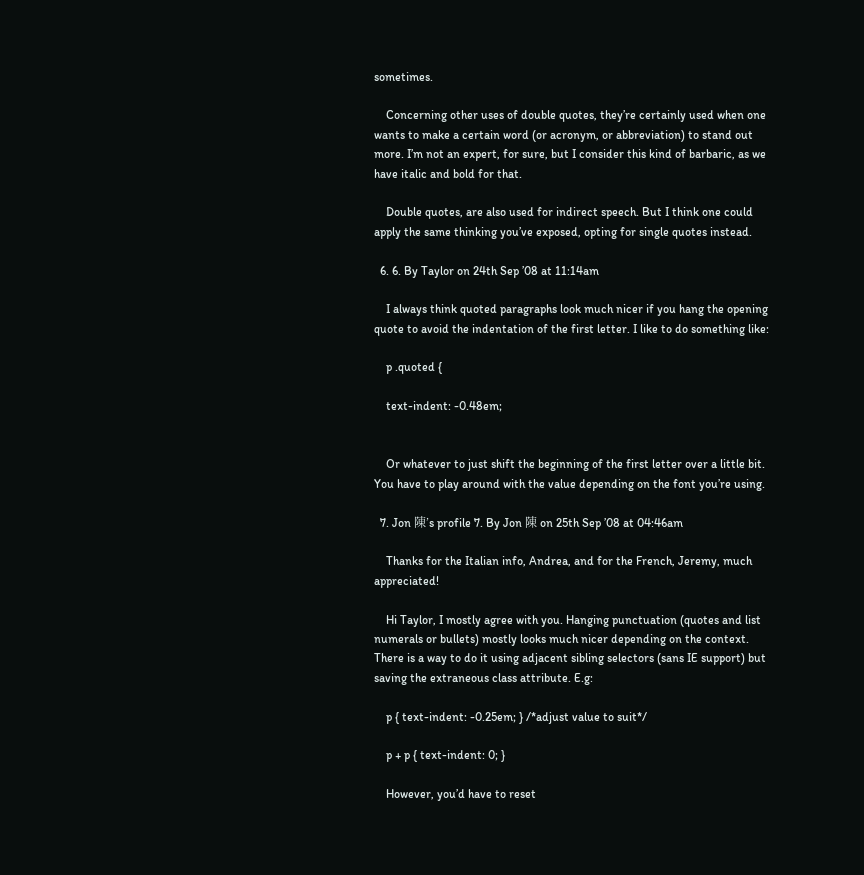sometimes.

    Concerning other uses of double quotes, they’re certainly used when one wants to make a certain word (or acronym, or abbreviation) to stand out more. I’m not an expert, for sure, but I consider this kind of barbaric, as we have italic and bold for that.

    Double quotes, are also used for indirect speech. But I think one could apply the same thinking you’ve exposed, opting for single quotes instead.

  6. 6. By Taylor on 24th Sep ’08 at 11:14am

    I always think quoted paragraphs look much nicer if you hang the opening quote to avoid the indentation of the first letter. I like to do something like:

    p .quoted {

    text-indent: -0.48em;


    Or whatever to just shift the beginning of the first letter over a little bit. You have to play around with the value depending on the font you’re using.

  7. Jon 陳’s profile 7. By Jon 陳 on 25th Sep ’08 at 04:46am

    Thanks for the Italian info, Andrea, and for the French, Jeremy, much appreciated!

    Hi Taylor, I mostly agree with you. Hanging punctuation (quotes and list numerals or bullets) mostly looks much nicer depending on the context. There is a way to do it using adjacent sibling selectors (sans IE support) but saving the extraneous class attribute. E.g:

    p { text-indent: -0.25em; } /*adjust value to suit*/

    p + p { text-indent: 0; }

    However, you’d have to reset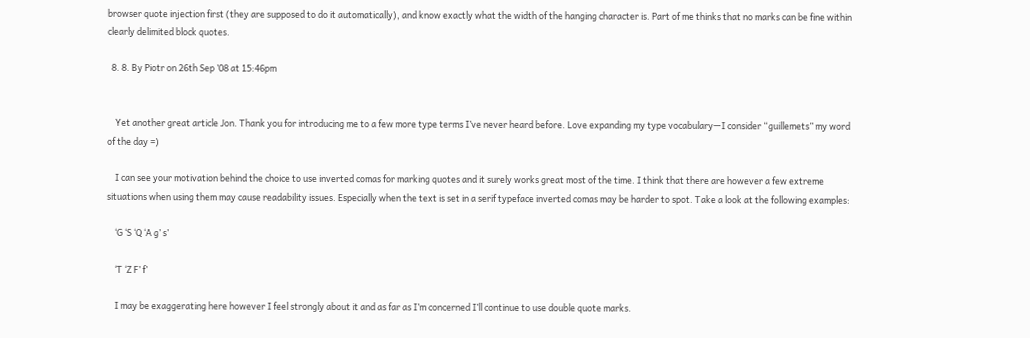browser quote injection first (they are supposed to do it automatically), and know exactly what the width of the hanging character is. Part of me thinks that no marks can be fine within clearly delimited block quotes.

  8. 8. By Piotr on 26th Sep ’08 at 15:46pm


    Yet another great article Jon. Thank you for introducing me to a few more type terms I’ve never heard before. Love expanding my type vocabulary—I consider “guillemets” my word of the day =)

    I can see your motivation behind the choice to use inverted comas for marking quotes and it surely works great most of the time. I think that there are however a few extreme situations when using them may cause readability issues. Especially when the text is set in a serif typeface inverted comas may be harder to spot. Take a look at the following examples:

    ‘G ‘S ‘Q ‘A g’ s’

    ‘T ‘Z F’ f’

    I may be exaggerating here however I feel strongly about it and as far as I’m concerned I’ll continue to use double quote marks.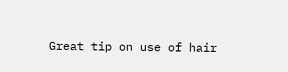Great tip on use of hair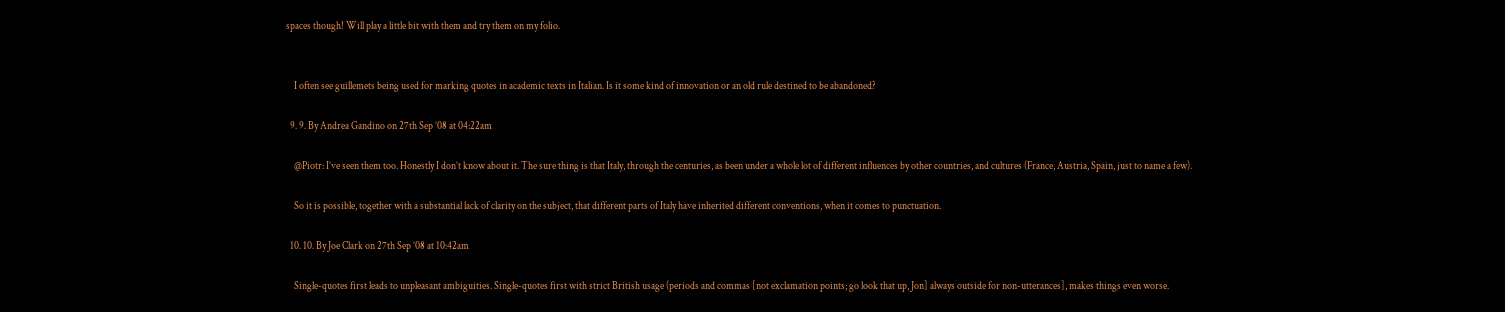spaces though! Will play a little bit with them and try them on my folio.


    I often see guillemets being used for marking quotes in academic texts in Italian. Is it some kind of innovation or an old rule destined to be abandoned?

  9. 9. By Andrea Gandino on 27th Sep ’08 at 04:22am

    @Piotr: I’ve seen them too. Honestly I don’t know about it. The sure thing is that Italy, through the centuries, as been under a whole lot of different influences by other countries, and cultures (France, Austria, Spain, just to name a few).

    So it is possible, together with a substantial lack of clarity on the subject, that different parts of Italy have inherited different conventions, when it comes to punctuation.

  10. 10. By Joe Clark on 27th Sep ’08 at 10:42am

    Single-quotes first leads to unpleasant ambiguities. Single-quotes first with strict British usage (periods and commas [not exclamation points; go look that up, Jon] always outside for non-utterances], makes things even worse.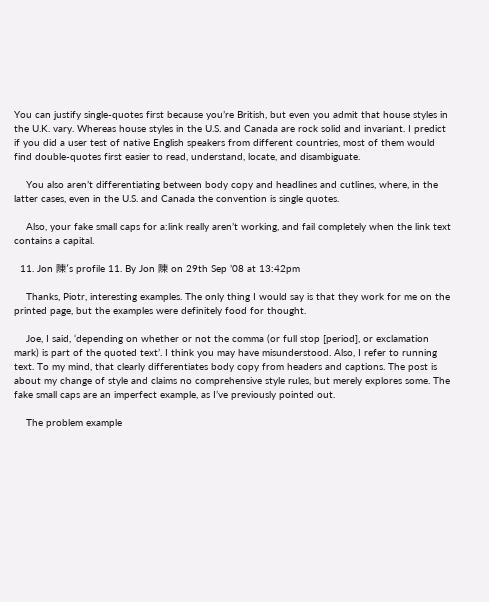You can justify single-quotes first because you’re British, but even you admit that house styles in the U.K. vary. Whereas house styles in the U.S. and Canada are rock solid and invariant. I predict if you did a user test of native English speakers from different countries, most of them would find double-quotes first easier to read, understand, locate, and disambiguate.

    You also aren’t differentiating between body copy and headlines and cutlines, where, in the latter cases, even in the U.S. and Canada the convention is single quotes.

    Also, your fake small caps for a:link really aren’t working, and fail completely when the link text contains a capital.

  11. Jon 陳’s profile 11. By Jon 陳 on 29th Sep ’08 at 13:42pm

    Thanks, Piotr, interesting examples. The only thing I would say is that they work for me on the printed page, but the examples were definitely food for thought.

    Joe, I said, ‘depending on whether or not the comma (or full stop [period], or exclamation mark) is part of the quoted text’. I think you may have misunderstood. Also, I refer to running text. To my mind, that clearly differentiates body copy from headers and captions. The post is about my change of style and claims no comprehensive style rules, but merely explores some. The fake small caps are an imperfect example, as I’ve previously pointed out.

    The problem example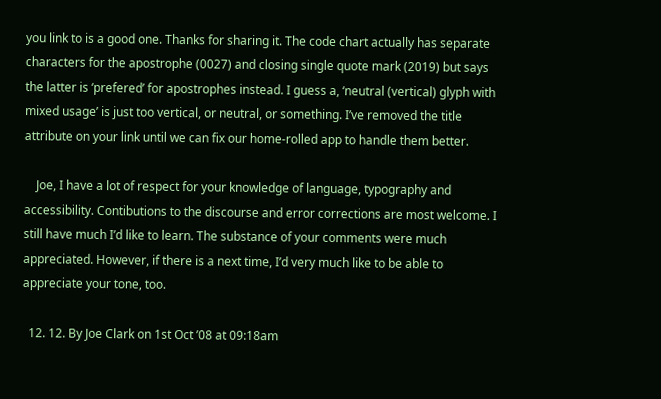you link to is a good one. Thanks for sharing it. The code chart actually has separate characters for the apostrophe (0027) and closing single quote mark (2019) but says the latter is ‘prefered’ for apostrophes instead. I guess a, ‘neutral (vertical) glyph with mixed usage’ is just too vertical, or neutral, or something. I’ve removed the title attribute on your link until we can fix our home-rolled app to handle them better.

    Joe, I have a lot of respect for your knowledge of language, typography and accessibility. Contibutions to the discourse and error corrections are most welcome. I still have much I’d like to learn. The substance of your comments were much appreciated. However, if there is a next time, I’d very much like to be able to appreciate your tone, too.

  12. 12. By Joe Clark on 1st Oct ’08 at 09:18am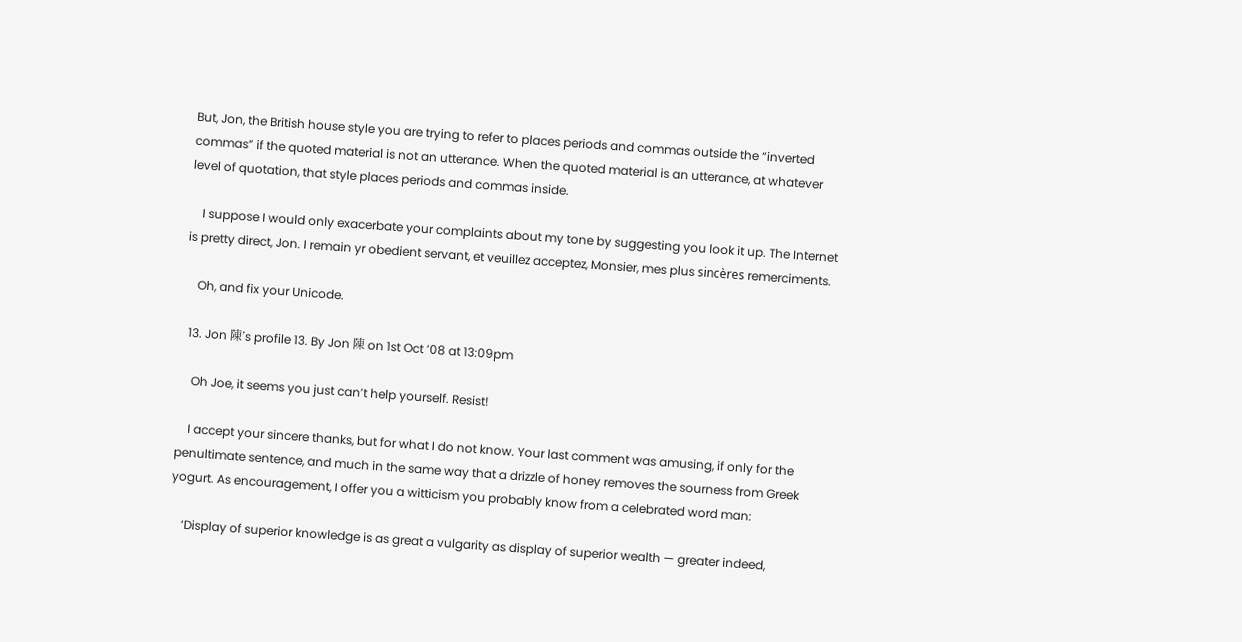But, Jon, the British house style you are trying to refer to places periods and commas outside the “inverted commas” if the quoted material is not an utterance. When the quoted material is an utterance, at whatever level of quotation, that style places periods and commas inside.

    I suppose I would only exacerbate your complaints about my tone by suggesting you look it up. The Internet is pretty direct, Jon. I remain yr obedient servant, et veuillez acceptez, Monsier, mes plus sincères remerciments.

    Oh, and fix your Unicode.

  13. Jon 陳’s profile 13. By Jon 陳 on 1st Oct ’08 at 13:09pm

    Oh Joe, it seems you just can’t help yourself. Resist!

    I accept your sincere thanks, but for what I do not know. Your last comment was amusing, if only for the penultimate sentence, and much in the same way that a drizzle of honey removes the sourness from Greek yogurt. As encouragement, I offer you a witticism you probably know from a celebrated word man:

    ‘Display of superior knowledge is as great a vulgarity as display of superior wealth — greater indeed,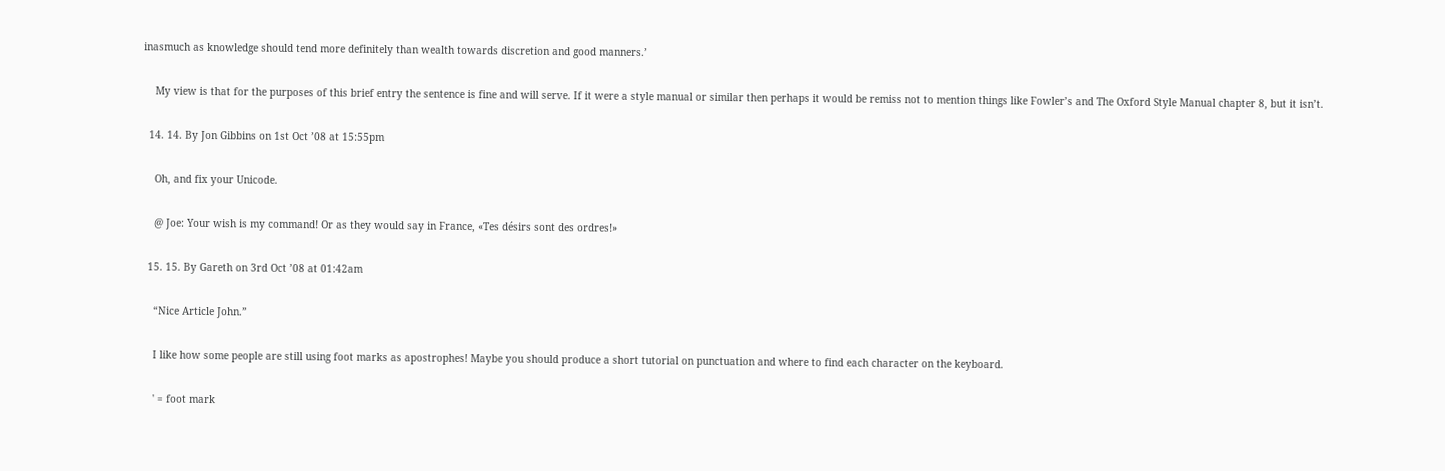inasmuch as knowledge should tend more definitely than wealth towards discretion and good manners.’

    My view is that for the purposes of this brief entry the sentence is fine and will serve. If it were a style manual or similar then perhaps it would be remiss not to mention things like Fowler’s and The Oxford Style Manual chapter 8, but it isn’t.

  14. 14. By Jon Gibbins on 1st Oct ’08 at 15:55pm

    Oh, and fix your Unicode.

    @ Joe: Your wish is my command! Or as they would say in France, «Tes désirs sont des ordres!»

  15. 15. By Gareth on 3rd Oct ’08 at 01:42am

    “Nice Article John.”

    I like how some people are still using foot marks as apostrophes! Maybe you should produce a short tutorial on punctuation and where to find each character on the keyboard.

    ' = foot mark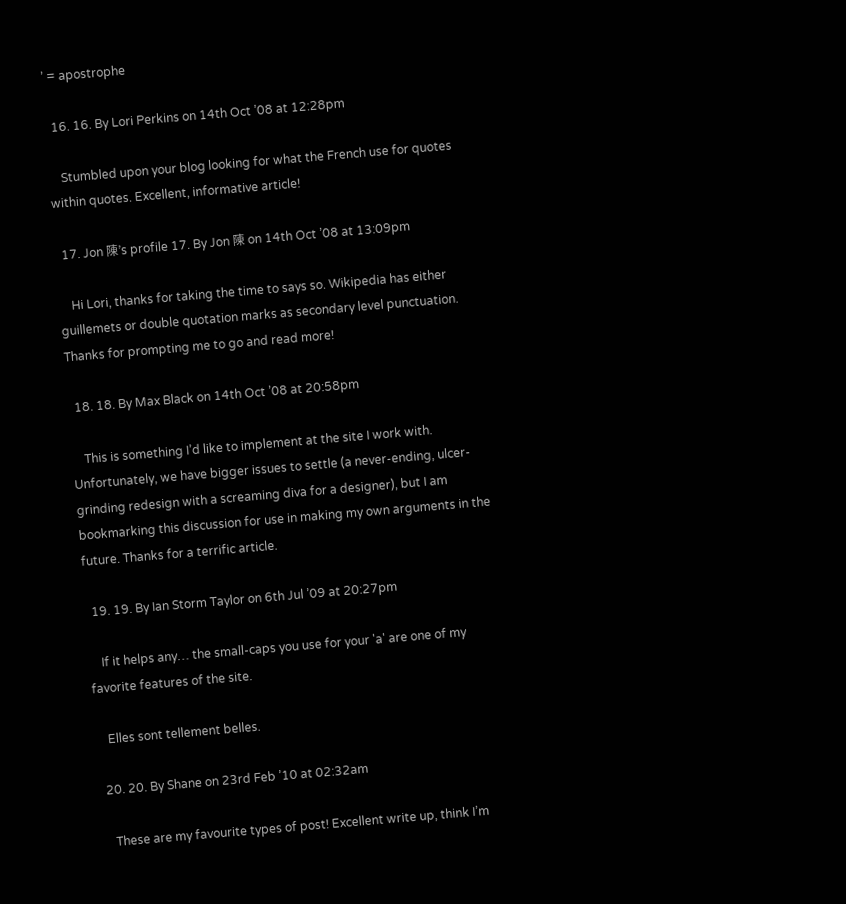’ = apostrophe

  16. 16. By Lori Perkins on 14th Oct ’08 at 12:28pm

    Stumbled upon your blog looking for what the French use for quotes within quotes. Excellent, informative article!

  17. Jon 陳’s profile 17. By Jon 陳 on 14th Oct ’08 at 13:09pm

    Hi Lori, thanks for taking the time to says so. Wikipedia has either guillemets or double quotation marks as secondary level punctuation. Thanks for prompting me to go and read more!

  18. 18. By Max Black on 14th Oct ’08 at 20:58pm

    This is something I’d like to implement at the site I work with. Unfortunately, we have bigger issues to settle (a never-ending, ulcer-grinding redesign with a screaming diva for a designer), but I am bookmarking this discussion for use in making my own arguments in the future. Thanks for a terrific article.

  19. 19. By Ian Storm Taylor on 6th Jul ’09 at 20:27pm

    If it helps any… the small-caps you use for your 'a' are one of my favorite features of the site.

    Elles sont tellement belles.

  20. 20. By Shane on 23rd Feb ’10 at 02:32am

    These are my favourite types of post! Excellent write up, think I’m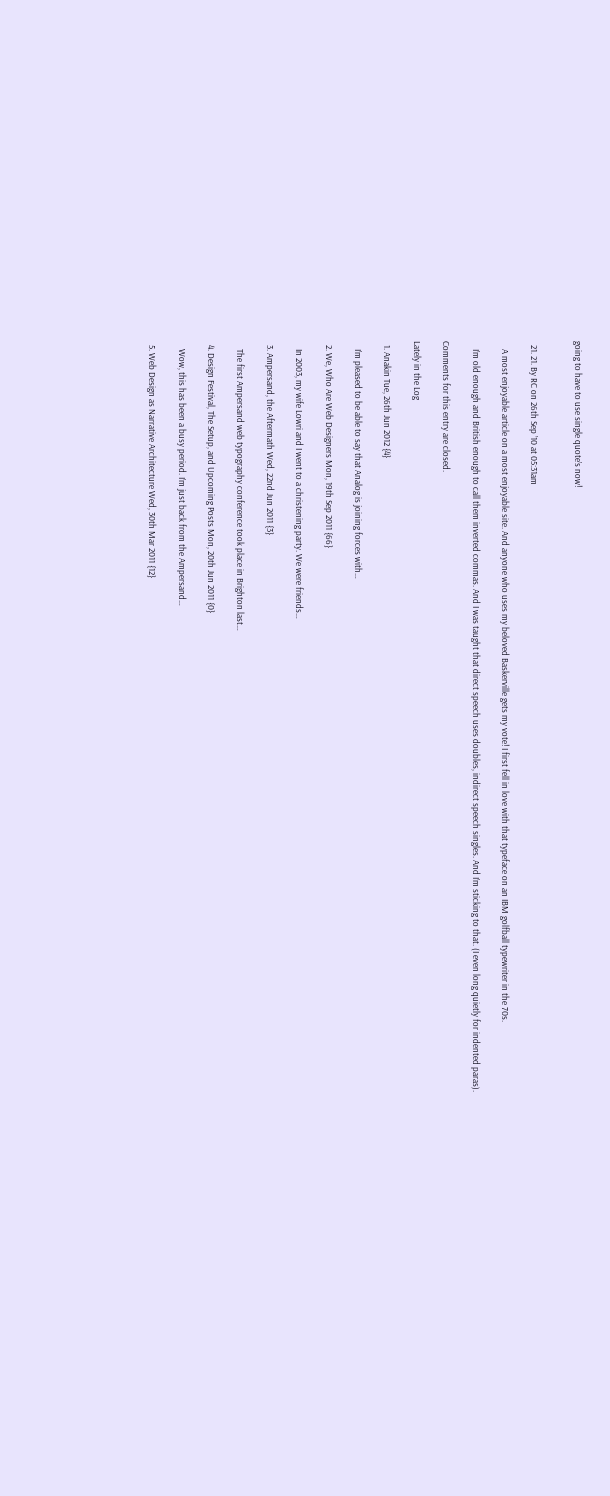going to have to use single quote’s now!


  21. 21. By RC on 26th Sep ’10 at 05:31am

    A most enjoyable article on a most enjoyable site. And anyone who uses my beloved Baskerville gets my vote! I first fell in love with that typeface on an IBM golfball typewriter in the 70s.

    I’m old enough and British enough to call them inverted commas. And I was taught that direct speech uses doubles, indirect speech singles. And I’m sticking to that. (I even long quietly for indented paras).

Comments for this entry are closed.

Lately in the Log

  1. Anakin Tue, 26th Jun 2012 {4}

    I’m pleased to be able to say that Analog is joining forces with…

  2. We, Who Are Web Designers Mon, 19th Sep 2011 {66}

    In 2003, my wife Lowri and I went to a christening party. We were friends…

  3. Ampersand, the Aftermath Wed, 22nd Jun 2011 {3}

    The first Ampersand web typography conference took place in Brighton last…

  4. Design Festival, The Setup, and Upcoming Posts Mon, 20th Jun 2011 {0}

    Wow, this has been a busy period. I’m just back from the Ampersand…

  5. Web Design as Narrative Architecture Wed, 30th Mar 2011 {12}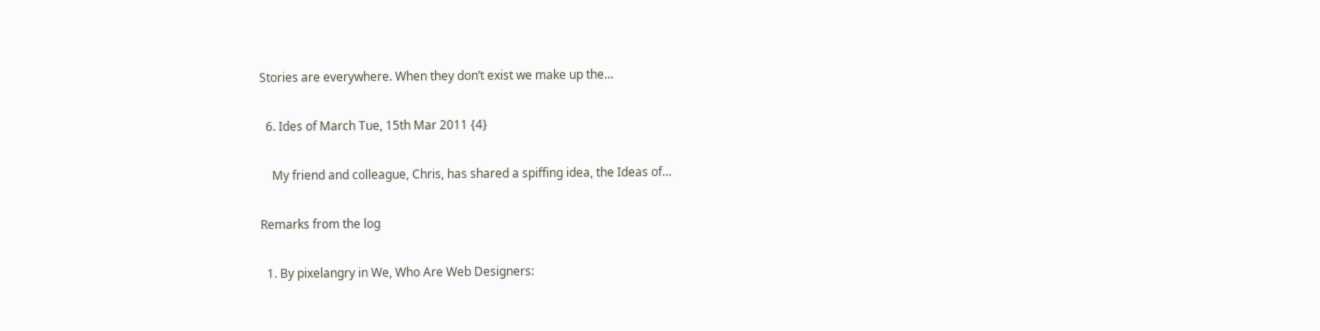Stories are everywhere. When they don’t exist we make up the…

  6. Ides of March Tue, 15th Mar 2011 {4}

    My friend and colleague, Chris, has shared a spiffing idea, the Ideas of…

Remarks from the log

  1. By pixelangry in We, Who Are Web Designers: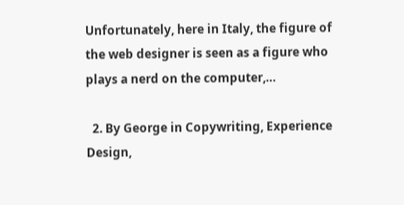Unfortunately, here in Italy, the figure of the web designer is seen as a figure who plays a nerd on the computer,…

  2. By George in Copywriting, Experience Design,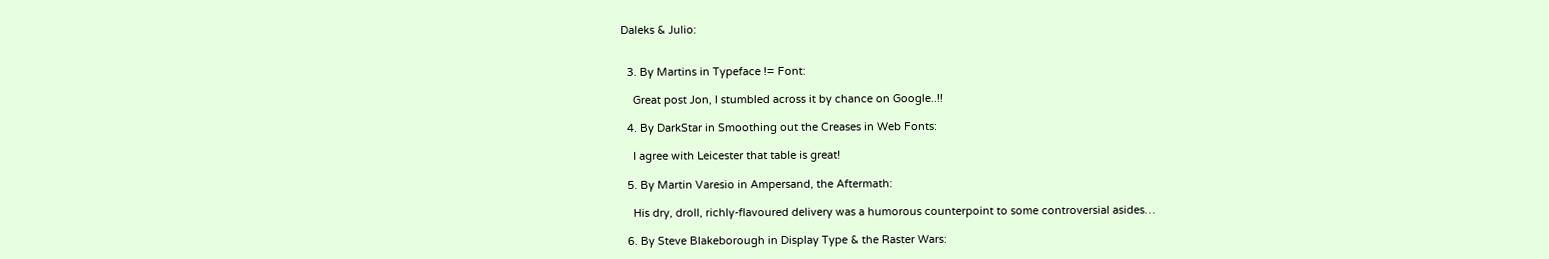Daleks & Julio:


  3. By Martins in Typeface != Font:

    Great post Jon, I stumbled across it by chance on Google..!!

  4. By DarkStar in Smoothing out the Creases in Web Fonts:

    I agree with Leicester that table is great!

  5. By Martin Varesio in Ampersand, the Aftermath:

    His dry, droll, richly-flavoured delivery was a humorous counterpoint to some controversial asides…

  6. By Steve Blakeborough in Display Type & the Raster Wars: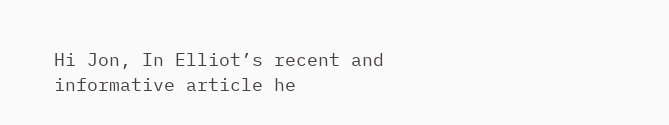Hi Jon, In Elliot’s recent and informative article he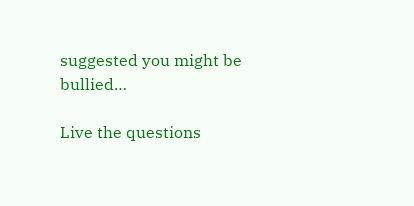suggested you might be bullied…

Live the questions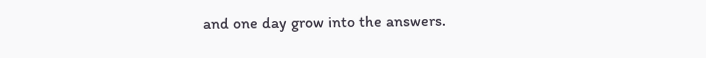and one day grow into the answers.